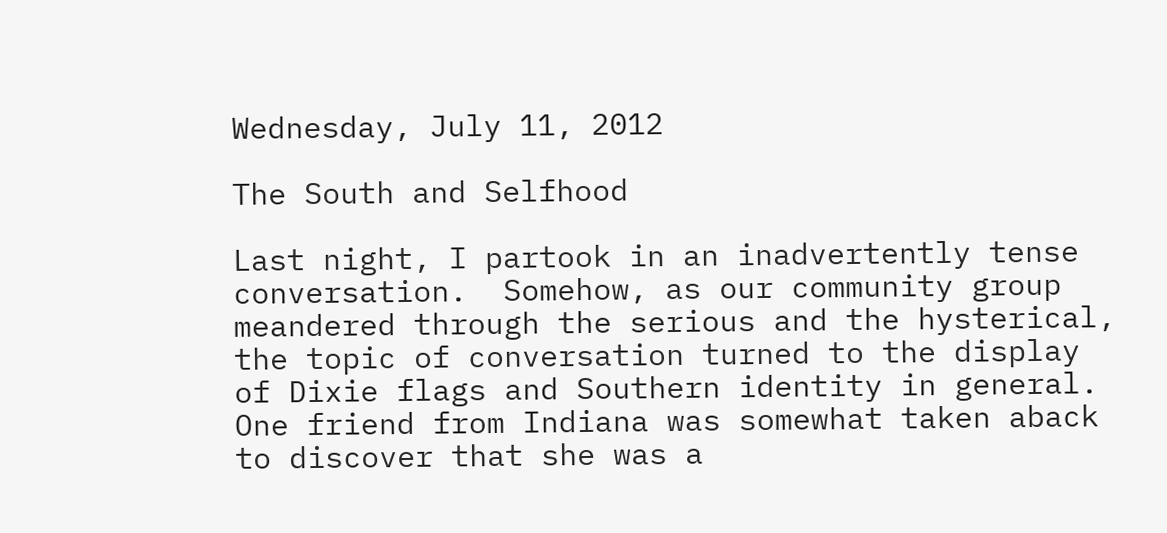Wednesday, July 11, 2012

The South and Selfhood

Last night, I partook in an inadvertently tense conversation.  Somehow, as our community group meandered through the serious and the hysterical, the topic of conversation turned to the display of Dixie flags and Southern identity in general.  One friend from Indiana was somewhat taken aback to discover that she was a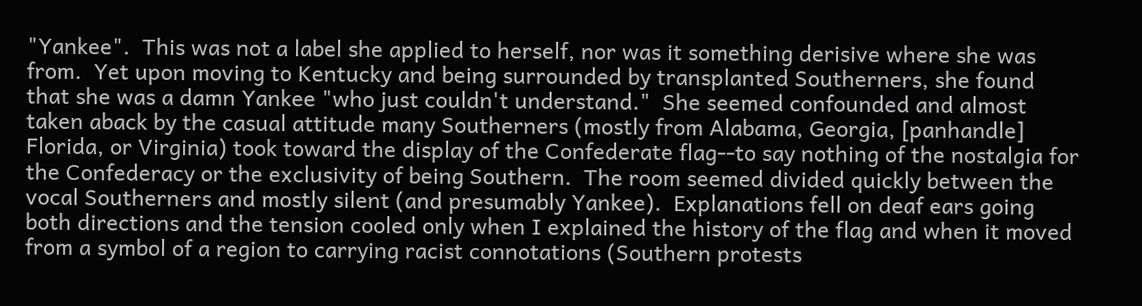"Yankee".  This was not a label she applied to herself, nor was it something derisive where she was from.  Yet upon moving to Kentucky and being surrounded by transplanted Southerners, she found that she was a damn Yankee "who just couldn't understand."  She seemed confounded and almost taken aback by the casual attitude many Southerners (mostly from Alabama, Georgia, [panhandle] Florida, or Virginia) took toward the display of the Confederate flag--to say nothing of the nostalgia for the Confederacy or the exclusivity of being Southern.  The room seemed divided quickly between the vocal Southerners and mostly silent (and presumably Yankee).  Explanations fell on deaf ears going both directions and the tension cooled only when I explained the history of the flag and when it moved from a symbol of a region to carrying racist connotations (Southern protests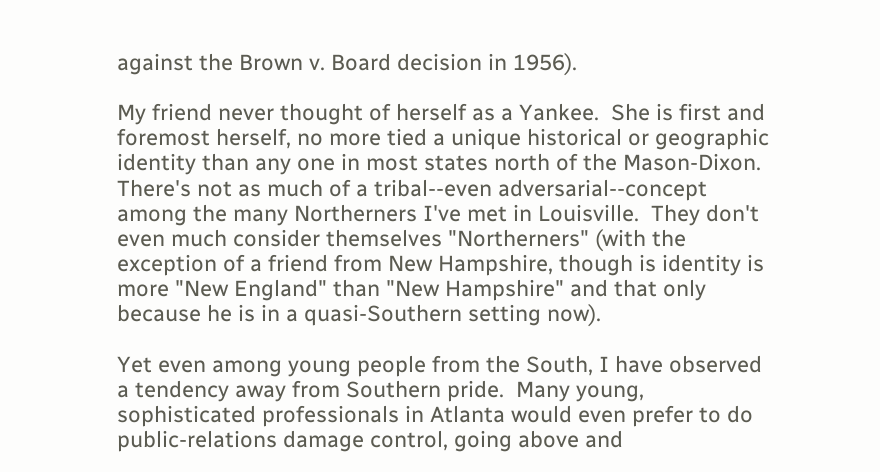against the Brown v. Board decision in 1956).

My friend never thought of herself as a Yankee.  She is first and foremost herself, no more tied a unique historical or geographic identity than any one in most states north of the Mason-Dixon.  There's not as much of a tribal--even adversarial--concept among the many Northerners I've met in Louisville.  They don't even much consider themselves "Northerners" (with the exception of a friend from New Hampshire, though is identity is more "New England" than "New Hampshire" and that only because he is in a quasi-Southern setting now).

Yet even among young people from the South, I have observed a tendency away from Southern pride.  Many young, sophisticated professionals in Atlanta would even prefer to do public-relations damage control, going above and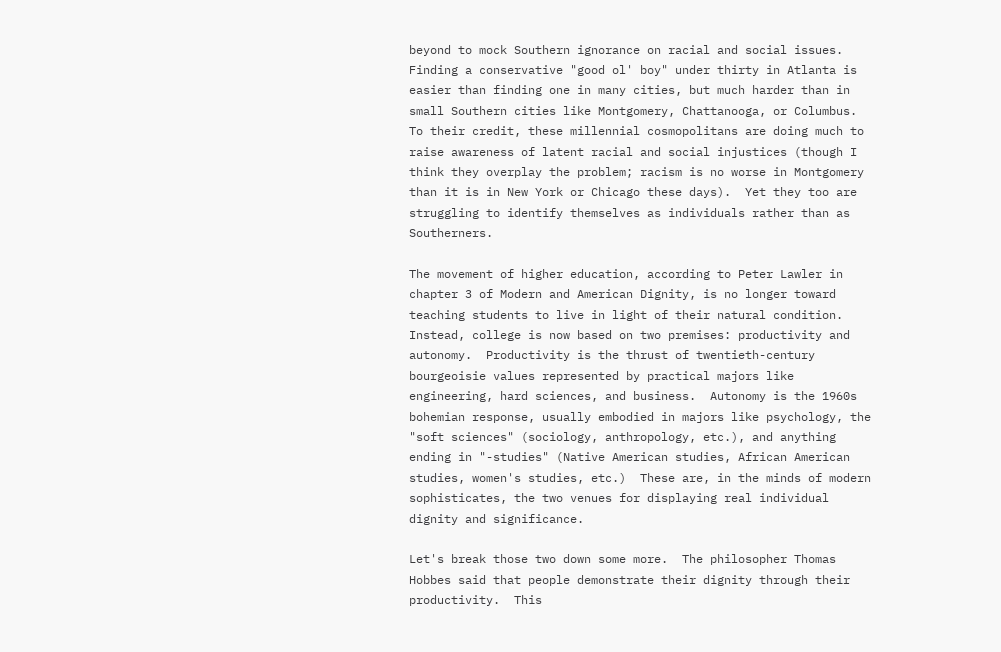beyond to mock Southern ignorance on racial and social issues.  Finding a conservative "good ol' boy" under thirty in Atlanta is easier than finding one in many cities, but much harder than in small Southern cities like Montgomery, Chattanooga, or Columbus.  To their credit, these millennial cosmopolitans are doing much to raise awareness of latent racial and social injustices (though I think they overplay the problem; racism is no worse in Montgomery than it is in New York or Chicago these days).  Yet they too are struggling to identify themselves as individuals rather than as Southerners.

The movement of higher education, according to Peter Lawler in chapter 3 of Modern and American Dignity, is no longer toward teaching students to live in light of their natural condition.  Instead, college is now based on two premises: productivity and autonomy.  Productivity is the thrust of twentieth-century bourgeoisie values represented by practical majors like engineering, hard sciences, and business.  Autonomy is the 1960s bohemian response, usually embodied in majors like psychology, the "soft sciences" (sociology, anthropology, etc.), and anything ending in "-studies" (Native American studies, African American studies, women's studies, etc.)  These are, in the minds of modern sophisticates, the two venues for displaying real individual dignity and significance.

Let's break those two down some more.  The philosopher Thomas Hobbes said that people demonstrate their dignity through their productivity.  This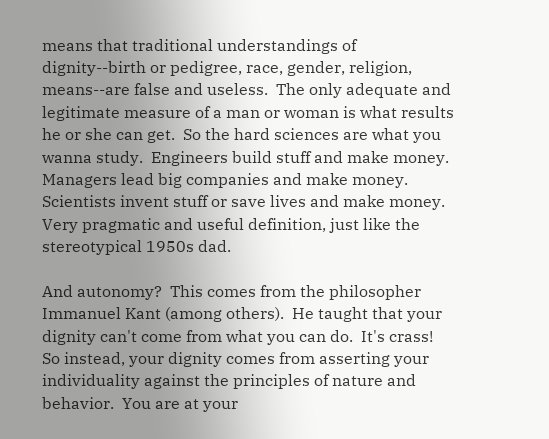means that traditional understandings of dignity--birth or pedigree, race, gender, religion, means--are false and useless.  The only adequate and legitimate measure of a man or woman is what results he or she can get.  So the hard sciences are what you wanna study.  Engineers build stuff and make money.  Managers lead big companies and make money.  Scientists invent stuff or save lives and make money.  Very pragmatic and useful definition, just like the stereotypical 1950s dad.

And autonomy?  This comes from the philosopher Immanuel Kant (among others).  He taught that your dignity can't come from what you can do.  It's crass!  So instead, your dignity comes from asserting your individuality against the principles of nature and behavior.  You are at your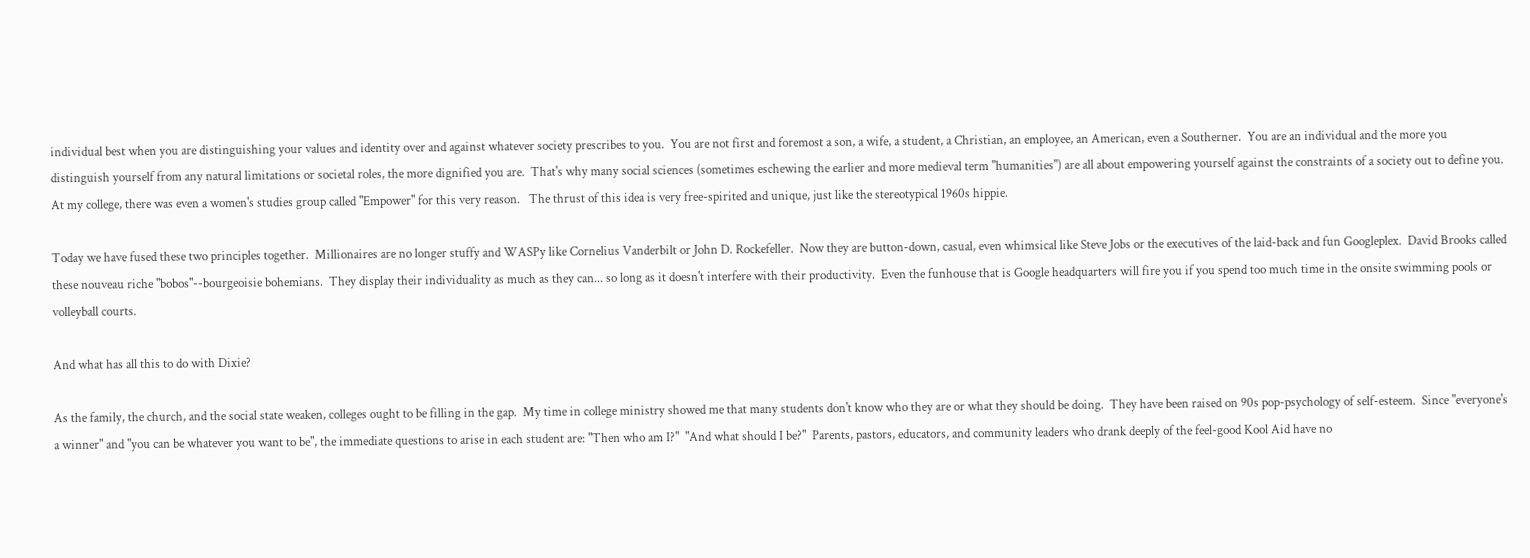individual best when you are distinguishing your values and identity over and against whatever society prescribes to you.  You are not first and foremost a son, a wife, a student, a Christian, an employee, an American, even a Southerner.  You are an individual and the more you distinguish yourself from any natural limitations or societal roles, the more dignified you are.  That's why many social sciences (sometimes eschewing the earlier and more medieval term "humanities") are all about empowering yourself against the constraints of a society out to define you.  At my college, there was even a women's studies group called "Empower" for this very reason.   The thrust of this idea is very free-spirited and unique, just like the stereotypical 1960s hippie.

Today we have fused these two principles together.  Millionaires are no longer stuffy and WASPy like Cornelius Vanderbilt or John D. Rockefeller.  Now they are button-down, casual, even whimsical like Steve Jobs or the executives of the laid-back and fun Googleplex.  David Brooks called these nouveau riche "bobos"--bourgeoisie bohemians.  They display their individuality as much as they can... so long as it doesn't interfere with their productivity.  Even the funhouse that is Google headquarters will fire you if you spend too much time in the onsite swimming pools or volleyball courts.

And what has all this to do with Dixie?

As the family, the church, and the social state weaken, colleges ought to be filling in the gap.  My time in college ministry showed me that many students don't know who they are or what they should be doing.  They have been raised on 90s pop-psychology of self-esteem.  Since "everyone's a winner" and "you can be whatever you want to be", the immediate questions to arise in each student are: "Then who am I?"  "And what should I be?"  Parents, pastors, educators, and community leaders who drank deeply of the feel-good Kool Aid have no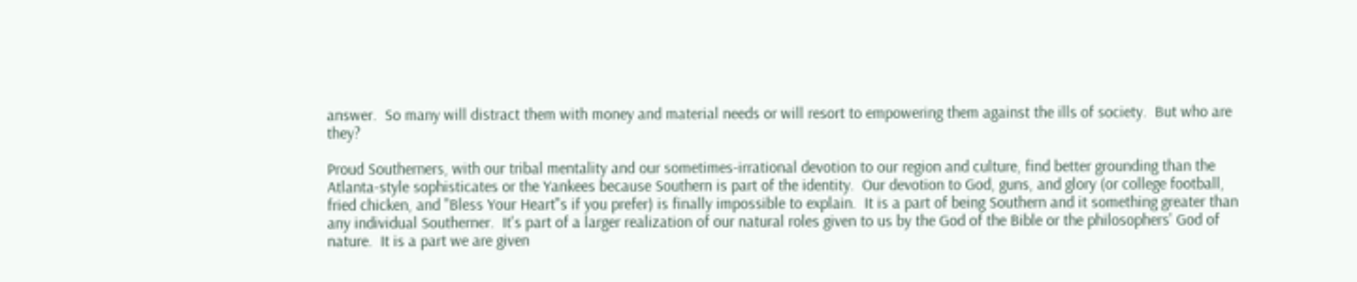answer.  So many will distract them with money and material needs or will resort to empowering them against the ills of society.  But who are they?

Proud Southerners, with our tribal mentality and our sometimes-irrational devotion to our region and culture, find better grounding than the Atlanta-style sophisticates or the Yankees because Southern is part of the identity.  Our devotion to God, guns, and glory (or college football, fried chicken, and "Bless Your Heart"s if you prefer) is finally impossible to explain.  It is a part of being Southern and it something greater than any individual Southerner.  It's part of a larger realization of our natural roles given to us by the God of the Bible or the philosophers' God of nature.  It is a part we are given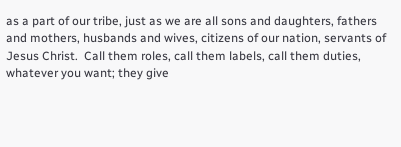as a part of our tribe, just as we are all sons and daughters, fathers and mothers, husbands and wives, citizens of our nation, servants of Jesus Christ.  Call them roles, call them labels, call them duties, whatever you want; they give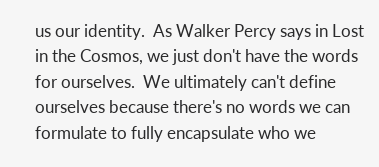us our identity.  As Walker Percy says in Lost in the Cosmos, we just don't have the words for ourselves.  We ultimately can't define ourselves because there's no words we can formulate to fully encapsulate who we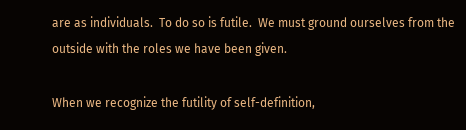are as individuals.  To do so is futile.  We must ground ourselves from the outside with the roles we have been given.

When we recognize the futility of self-definition,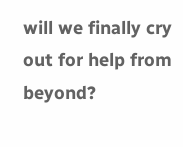will we finally cry out for help from beyond?